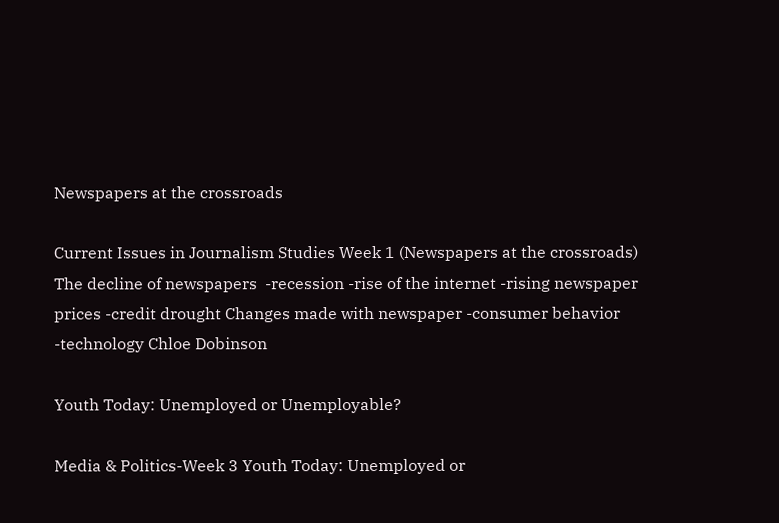Newspapers at the crossroads

Current Issues in Journalism Studies Week 1 (Newspapers at the crossroads) The decline of newspapers  -recession -rise of the internet -rising newspaper prices -credit drought Changes made with newspaper -consumer behavior -technology Chloe Dobinson

Youth Today: Unemployed or Unemployable?

Media & Politics-Week 3 Youth Today: Unemployed or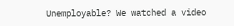Unemployable? We watched a video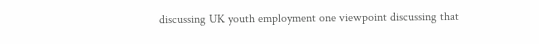discussing UK youth employment one viewpoint discussing that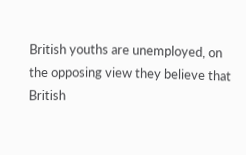British youths are unemployed, on the opposing view they believe that British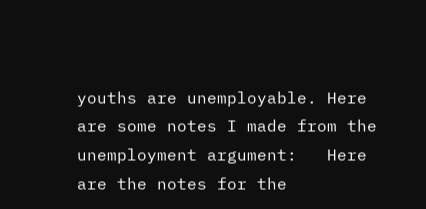youths are unemployable. Here are some notes I made from the unemployment argument:   Here are the notes for the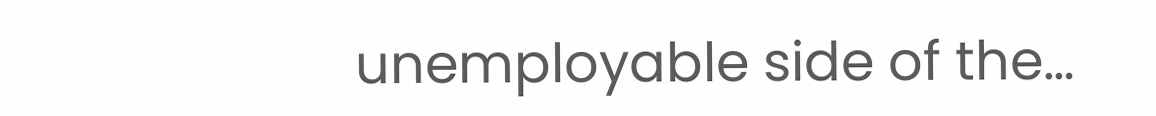unemployable side of the…